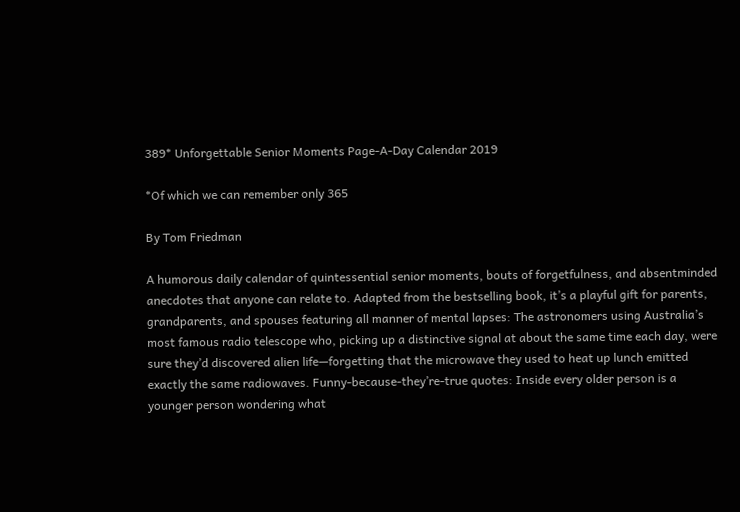389* Unforgettable Senior Moments Page-A-Day Calendar 2019

*Of which we can remember only 365

By Tom Friedman

A humorous daily calendar of quintessential senior moments, bouts of forgetfulness, and absentminded anecdotes that anyone can relate to. Adapted from the bestselling book, it’s a playful gift for parents, grandparents, and spouses featuring all manner of mental lapses: The astronomers using Australia’s most famous radio telescope who, picking up a distinctive signal at about the same time each day, were sure they’d discovered alien life—forgetting that the microwave they used to heat up lunch emitted exactly the same radiowaves. Funny-because-they’re-true quotes: Inside every older person is a younger person wondering what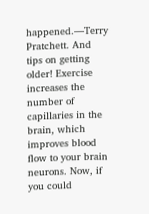happened.—Terry Pratchett. And tips on getting older! Exercise increases the number of capillaries in the brain, which improves blood flow to your brain neurons. Now, if you could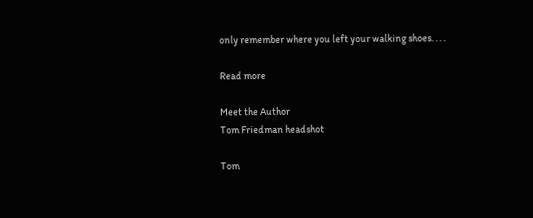only remember where you left your walking shoes. . . .

Read more

Meet the Author
Tom Friedman headshot

Tom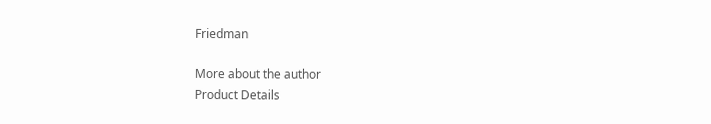Friedman

More about the author
Product Details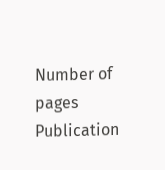Number of pages
Publication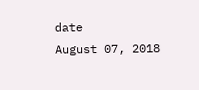date
August 07, 2018